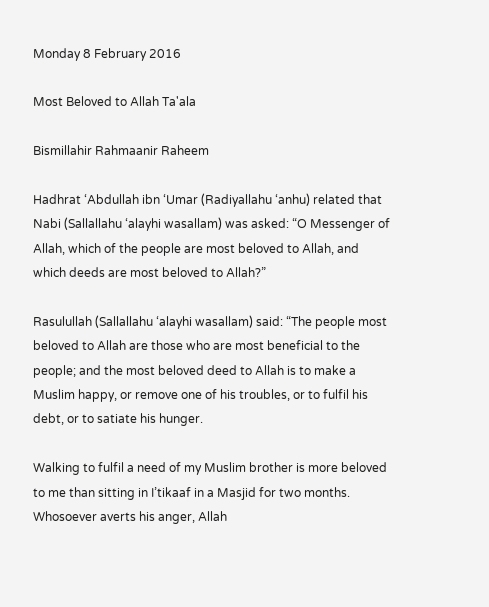Monday 8 February 2016

Most Beloved to Allah Ta'ala

Bismillahir Rahmaanir Raheem

Hadhrat ‘Abdullah ibn ‘Umar (Radiyallahu ‘anhu) related that Nabi (Sallallahu ‘alayhi wasallam) was asked: “O Messenger of Allah, which of the people are most beloved to Allah, and which deeds are most beloved to Allah?”

Rasulullah (Sallallahu ‘alayhi wasallam) said: “The people most beloved to Allah are those who are most beneficial to the people; and the most beloved deed to Allah is to make a Muslim happy, or remove one of his troubles, or to fulfil his debt, or to satiate his hunger.

Walking to fulfil a need of my Muslim brother is more beloved to me than sitting in I’tikaaf in a Masjid for two months. Whosoever averts his anger, Allah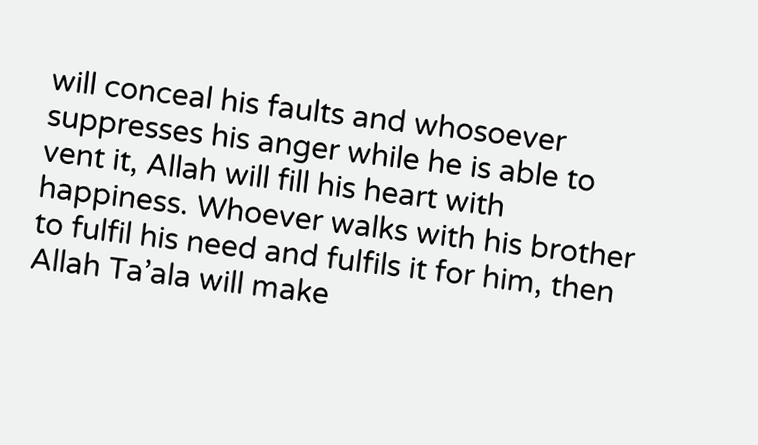will conceal his faults and whosoever suppresses his anger while he is able to vent it, Allah will fill his heart with happiness. Whoever walks with his brother to fulfil his need and fulfils it for him, then Allah Ta’ala will make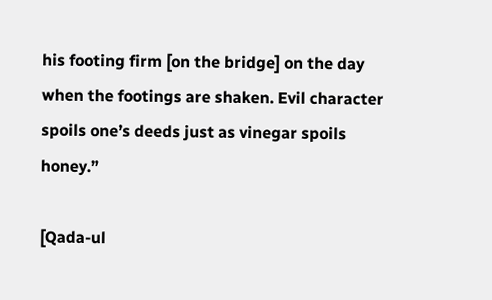his footing firm [on the bridge] on the day when the footings are shaken. Evil character spoils one’s deeds just as vinegar spoils honey.”

[Qada-ul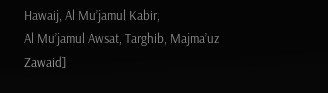Hawaij, Al Mu’jamul Kabir,
Al Mu’jamul Awsat, Targhib, Majma’uz Zawaid]